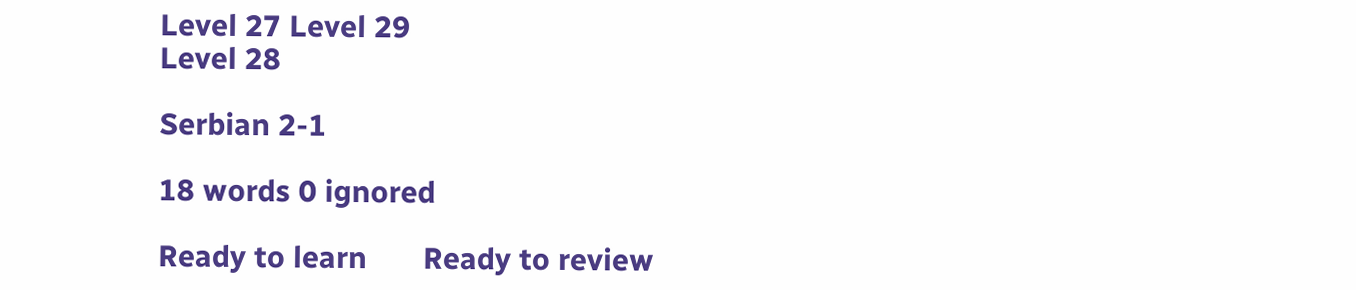Level 27 Level 29
Level 28

Serbian 2-1

18 words 0 ignored

Ready to learn       Ready to review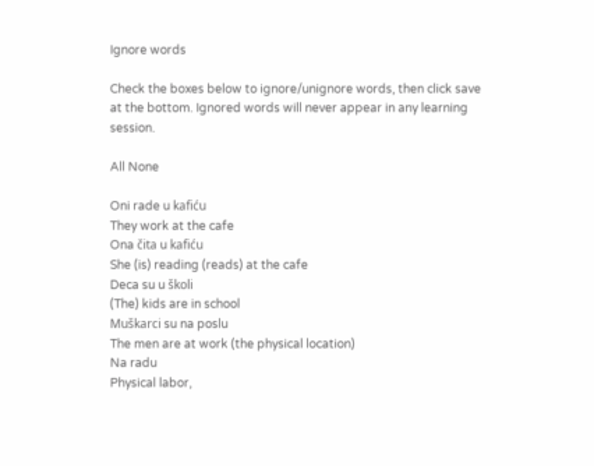Ignore words

Check the boxes below to ignore/unignore words, then click save at the bottom. Ignored words will never appear in any learning session.

All None

Oni rade u kafiću
They work at the cafe
Ona čita u kafiću
She (is) reading (reads) at the cafe
Deca su u školi
(The) kids are in school
Muškarci su na poslu
The men are at work (the physical location)
Na radu
Physical labor,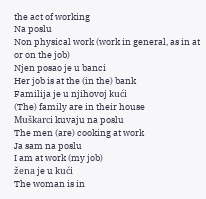the act of working
Na poslu
Non physical work (work in general, as in at or on the job)
Njen posao je u banci
Her job is at the (in the) bank
Familija je u njihovoj kući
(The) family are in their house
Muškarci kuvaju na poslu
The men (are) cooking at work
Ja sam na poslu
I am at work (my job)
žena je u kući
The woman is in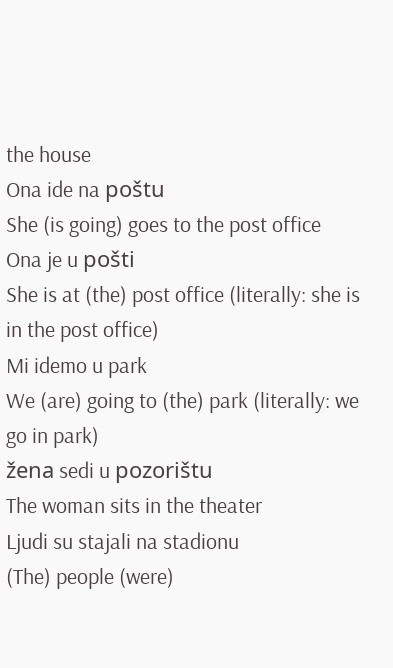the house
Ona ide na poštu
She (is going) goes to the post office
Ona je u pošti
She is at (the) post office (literally: she is in the post office)
Mi idemo u park
We (are) going to (the) park (literally: we go in park)
žena sedi u pozorištu
The woman sits in the theater
Ljudi su stajali na stadionu
(The) people (were)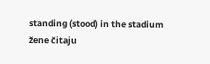standing (stood) in the stadium
žene čitaju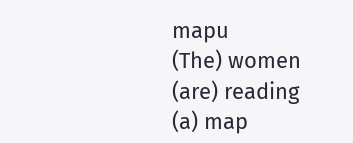mapu
(The) women (are) reading (a) map